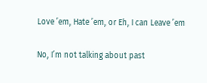Love ’em, Hate ’em, or Eh, I can Leave ’em

No, I’m not talking about past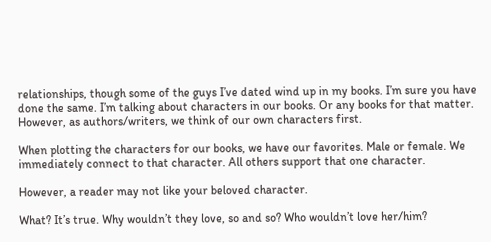relationships, though some of the guys I’ve dated wind up in my books. I’m sure you have done the same. I’m talking about characters in our books. Or any books for that matter. However, as authors/writers, we think of our own characters first.

When plotting the characters for our books, we have our favorites. Male or female. We immediately connect to that character. All others support that one character.

However, a reader may not like your beloved character.

What? It’s true. Why wouldn’t they love, so and so? Who wouldn’t love her/him?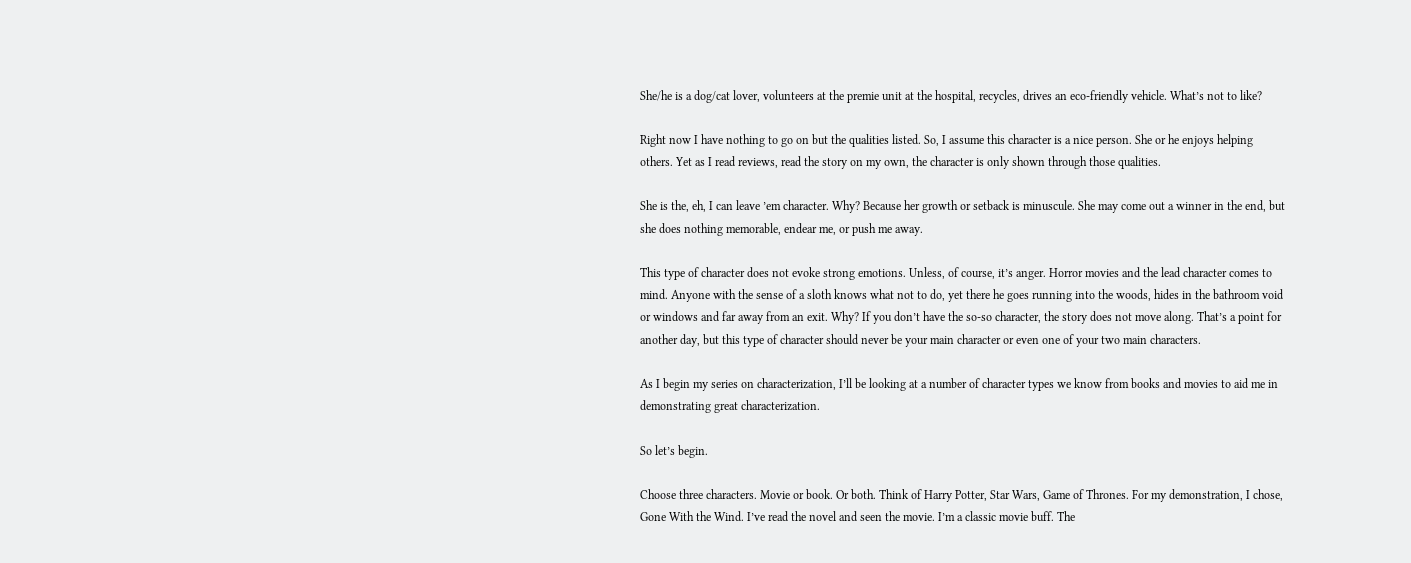She/he is a dog/cat lover, volunteers at the premie unit at the hospital, recycles, drives an eco-friendly vehicle. What’s not to like?

Right now I have nothing to go on but the qualities listed. So, I assume this character is a nice person. She or he enjoys helping others. Yet as I read reviews, read the story on my own, the character is only shown through those qualities.

She is the, eh, I can leave ’em character. Why? Because her growth or setback is minuscule. She may come out a winner in the end, but she does nothing memorable, endear me, or push me away.

This type of character does not evoke strong emotions. Unless, of course, it’s anger. Horror movies and the lead character comes to mind. Anyone with the sense of a sloth knows what not to do, yet there he goes running into the woods, hides in the bathroom void or windows and far away from an exit. Why? If you don’t have the so-so character, the story does not move along. That’s a point for another day, but this type of character should never be your main character or even one of your two main characters.

As I begin my series on characterization, I’ll be looking at a number of character types we know from books and movies to aid me in demonstrating great characterization.

So let’s begin.

Choose three characters. Movie or book. Or both. Think of Harry Potter, Star Wars, Game of Thrones. For my demonstration, I chose, Gone With the Wind. I’ve read the novel and seen the movie. I’m a classic movie buff. The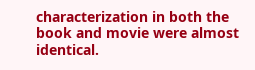characterization in both the book and movie were almost identical.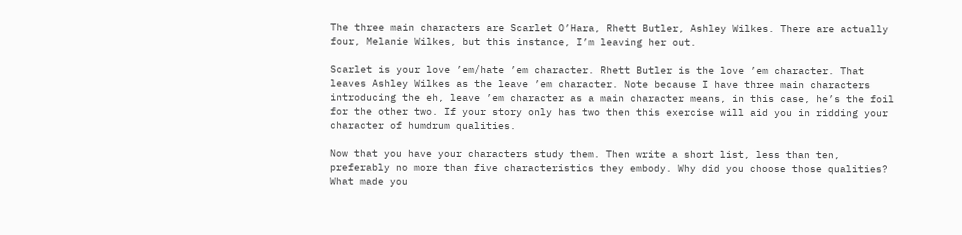The three main characters are Scarlet O’Hara, Rhett Butler, Ashley Wilkes. There are actually four, Melanie Wilkes, but this instance, I’m leaving her out.

Scarlet is your love ’em/hate ’em character. Rhett Butler is the love ’em character. That leaves Ashley Wilkes as the leave ’em character. Note because I have three main characters introducing the eh, leave ’em character as a main character means, in this case, he’s the foil for the other two. If your story only has two then this exercise will aid you in ridding your character of humdrum qualities.

Now that you have your characters study them. Then write a short list, less than ten, preferably no more than five characteristics they embody. Why did you choose those qualities? What made you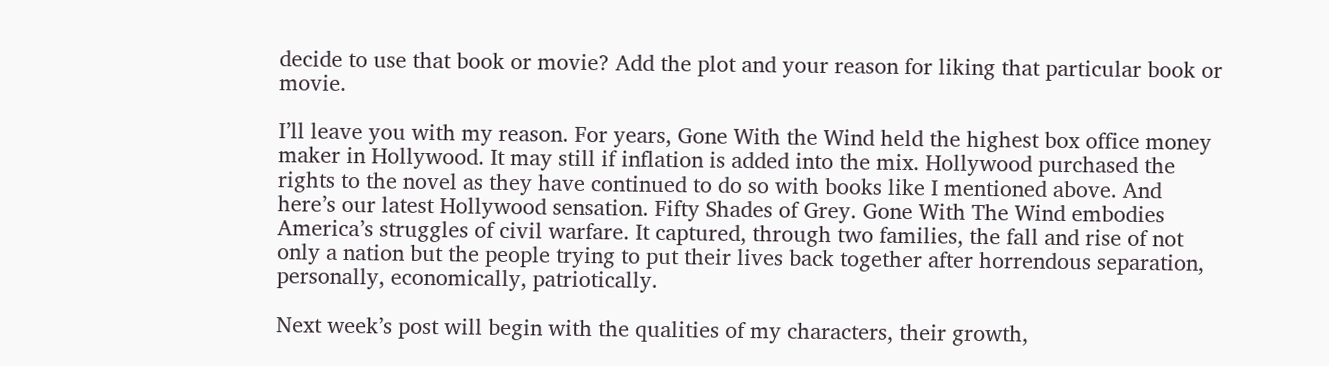decide to use that book or movie? Add the plot and your reason for liking that particular book or movie.

I’ll leave you with my reason. For years, Gone With the Wind held the highest box office money maker in Hollywood. It may still if inflation is added into the mix. Hollywood purchased the rights to the novel as they have continued to do so with books like I mentioned above. And here’s our latest Hollywood sensation. Fifty Shades of Grey. Gone With The Wind embodies America’s struggles of civil warfare. It captured, through two families, the fall and rise of not only a nation but the people trying to put their lives back together after horrendous separation, personally, economically, patriotically.

Next week’s post will begin with the qualities of my characters, their growth,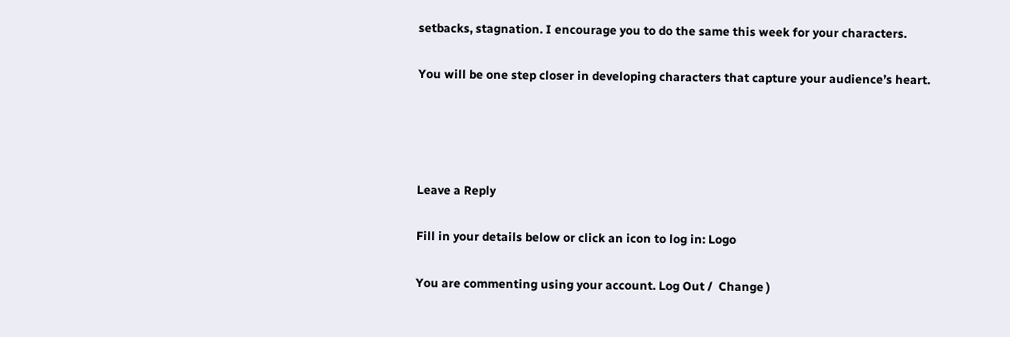setbacks, stagnation. I encourage you to do the same this week for your characters.

You will be one step closer in developing characters that capture your audience’s heart.




Leave a Reply

Fill in your details below or click an icon to log in: Logo

You are commenting using your account. Log Out /  Change )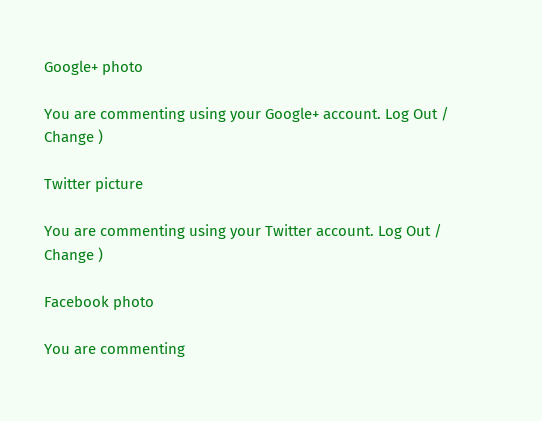Google+ photo

You are commenting using your Google+ account. Log Out /  Change )

Twitter picture

You are commenting using your Twitter account. Log Out /  Change )

Facebook photo

You are commenting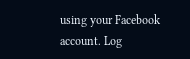using your Facebook account. Log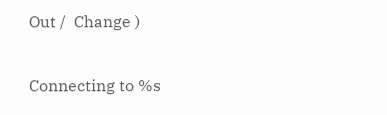Out /  Change )

Connecting to %s